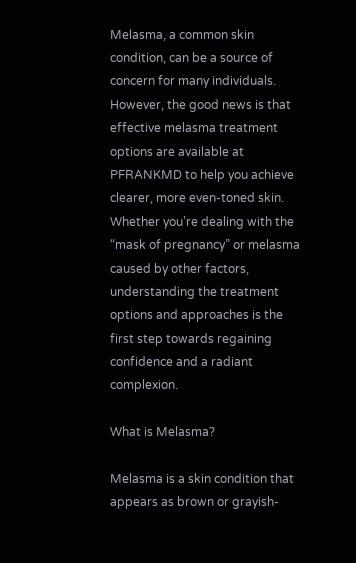Melasma, a common skin condition, can be a source of concern for many individuals. However, the good news is that effective melasma treatment options are available at PFRANKMD to help you achieve clearer, more even-toned skin. Whether you’re dealing with the “mask of pregnancy” or melasma caused by other factors, understanding the treatment options and approaches is the first step towards regaining confidence and a radiant complexion.

What is Melasma?

Melasma is a skin condition that appears as brown or grayish-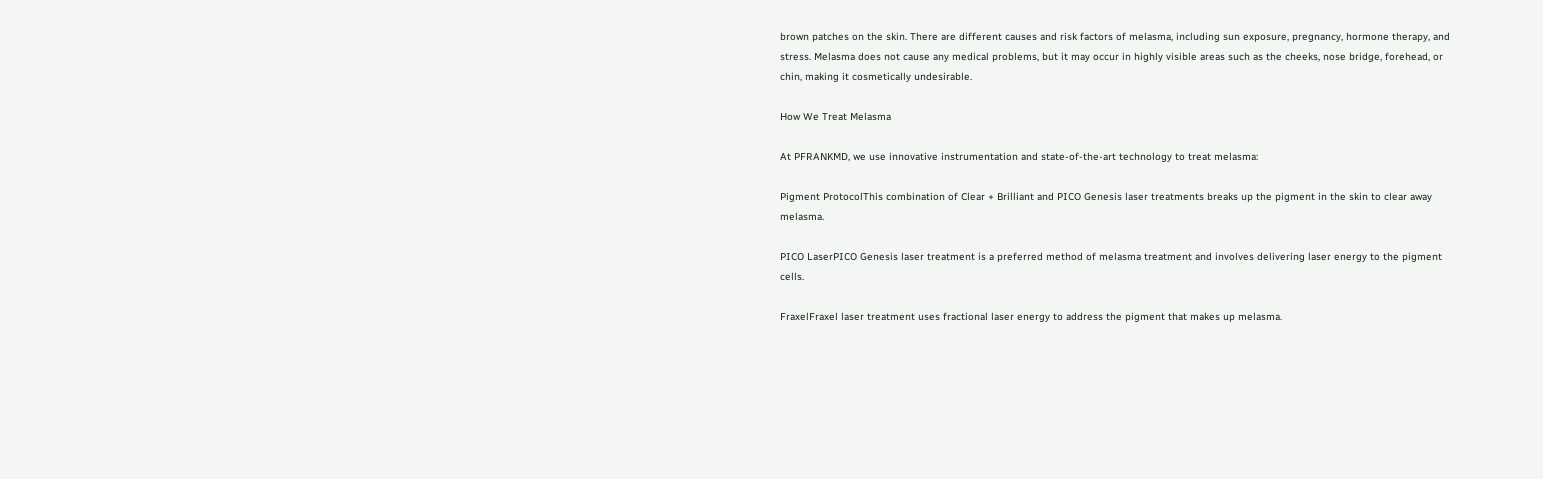brown patches on the skin. There are different causes and risk factors of melasma, including sun exposure, pregnancy, hormone therapy, and stress. Melasma does not cause any medical problems, but it may occur in highly visible areas such as the cheeks, nose bridge, forehead, or chin, making it cosmetically undesirable.

How We Treat Melasma

At PFRANKMD, we use innovative instrumentation and state-of-the-art technology to treat melasma:

Pigment ProtocolThis combination of Clear + Brilliant and PICO Genesis laser treatments breaks up the pigment in the skin to clear away melasma.

PICO LaserPICO Genesis laser treatment is a preferred method of melasma treatment and involves delivering laser energy to the pigment cells.

FraxelFraxel laser treatment uses fractional laser energy to address the pigment that makes up melasma.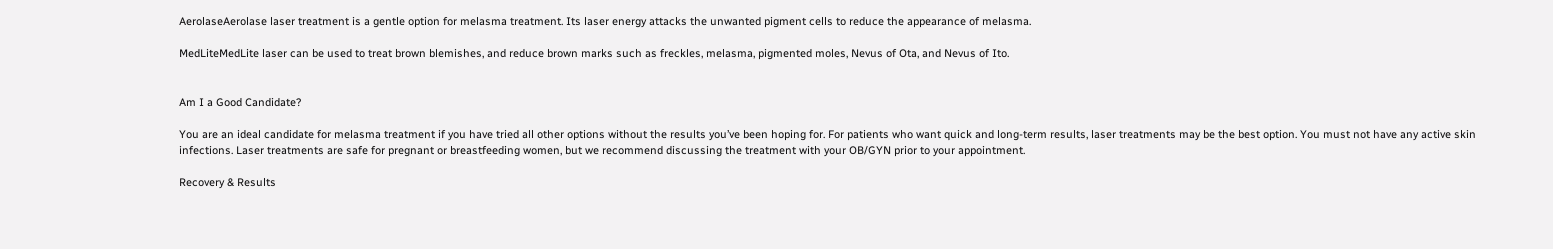AerolaseAerolase laser treatment is a gentle option for melasma treatment. Its laser energy attacks the unwanted pigment cells to reduce the appearance of melasma.

MedLiteMedLite laser can be used to treat brown blemishes, and reduce brown marks such as freckles, melasma, pigmented moles, Nevus of Ota, and Nevus of Ito.


Am I a Good Candidate?

You are an ideal candidate for melasma treatment if you have tried all other options without the results you’ve been hoping for. For patients who want quick and long-term results, laser treatments may be the best option. You must not have any active skin infections. Laser treatments are safe for pregnant or breastfeeding women, but we recommend discussing the treatment with your OB/GYN prior to your appointment.

Recovery & Results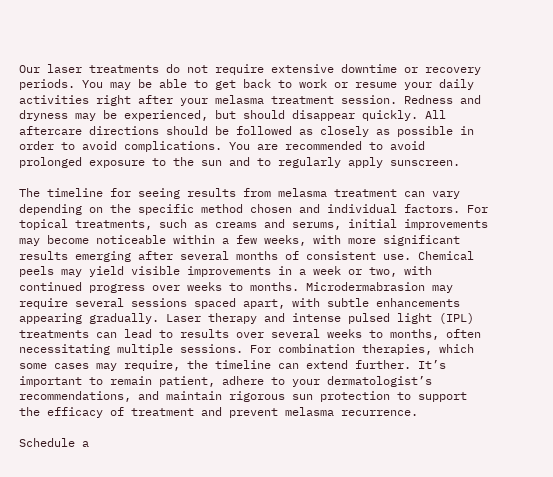Our laser treatments do not require extensive downtime or recovery periods. You may be able to get back to work or resume your daily activities right after your melasma treatment session. Redness and dryness may be experienced, but should disappear quickly. All aftercare directions should be followed as closely as possible in order to avoid complications. You are recommended to avoid prolonged exposure to the sun and to regularly apply sunscreen.

The timeline for seeing results from melasma treatment can vary depending on the specific method chosen and individual factors. For topical treatments, such as creams and serums, initial improvements may become noticeable within a few weeks, with more significant results emerging after several months of consistent use. Chemical peels may yield visible improvements in a week or two, with continued progress over weeks to months. Microdermabrasion may require several sessions spaced apart, with subtle enhancements appearing gradually. Laser therapy and intense pulsed light (IPL) treatments can lead to results over several weeks to months, often necessitating multiple sessions. For combination therapies, which some cases may require, the timeline can extend further. It’s important to remain patient, adhere to your dermatologist’s recommendations, and maintain rigorous sun protection to support the efficacy of treatment and prevent melasma recurrence.

Schedule a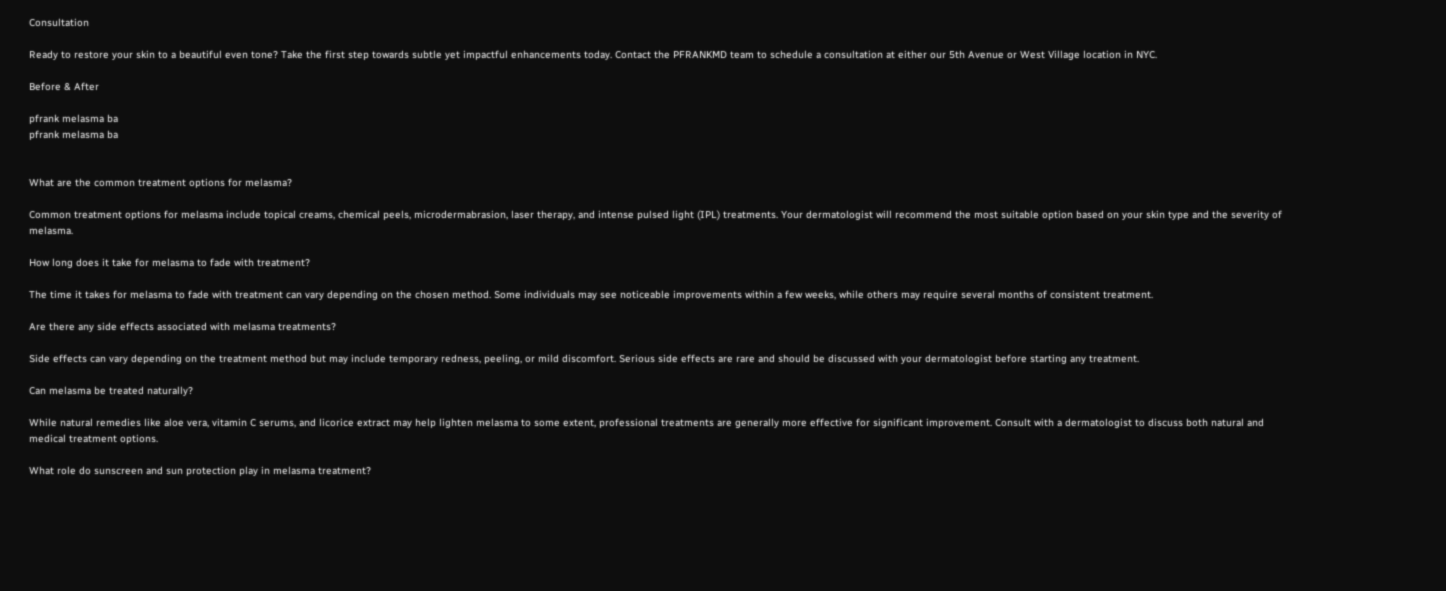Consultation

Ready to restore your skin to a beautiful even tone? Take the first step towards subtle yet impactful enhancements today. Contact the PFRANKMD team to schedule a consultation at either our 5th Avenue or West Village location in NYC.

Before & After

pfrank melasma ba
pfrank melasma ba


What are the common treatment options for melasma?

Common treatment options for melasma include topical creams, chemical peels, microdermabrasion, laser therapy, and intense pulsed light (IPL) treatments. Your dermatologist will recommend the most suitable option based on your skin type and the severity of melasma.

How long does it take for melasma to fade with treatment?

The time it takes for melasma to fade with treatment can vary depending on the chosen method. Some individuals may see noticeable improvements within a few weeks, while others may require several months of consistent treatment.

Are there any side effects associated with melasma treatments?

Side effects can vary depending on the treatment method but may include temporary redness, peeling, or mild discomfort. Serious side effects are rare and should be discussed with your dermatologist before starting any treatment.

Can melasma be treated naturally?

While natural remedies like aloe vera, vitamin C serums, and licorice extract may help lighten melasma to some extent, professional treatments are generally more effective for significant improvement. Consult with a dermatologist to discuss both natural and medical treatment options.

What role do sunscreen and sun protection play in melasma treatment?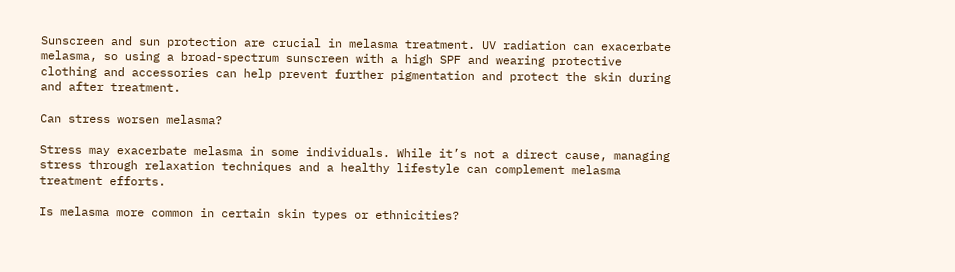Sunscreen and sun protection are crucial in melasma treatment. UV radiation can exacerbate melasma, so using a broad-spectrum sunscreen with a high SPF and wearing protective clothing and accessories can help prevent further pigmentation and protect the skin during and after treatment.

Can stress worsen melasma?

Stress may exacerbate melasma in some individuals. While it’s not a direct cause, managing stress through relaxation techniques and a healthy lifestyle can complement melasma treatment efforts.

Is melasma more common in certain skin types or ethnicities?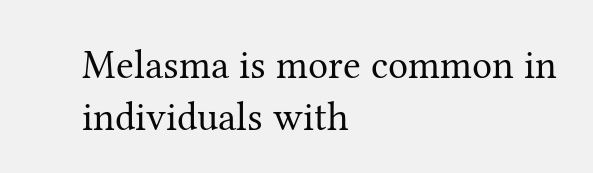Melasma is more common in individuals with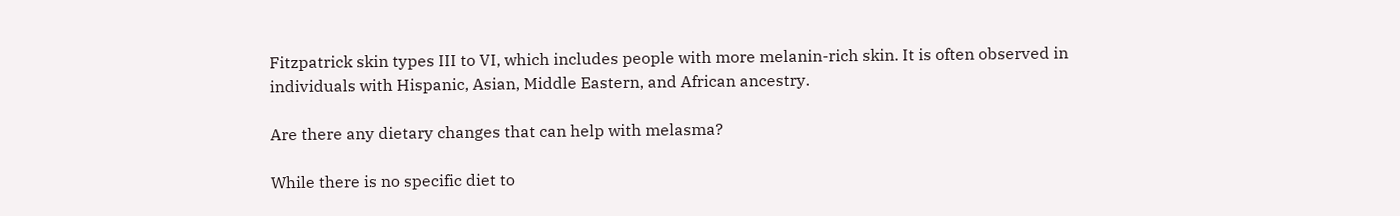Fitzpatrick skin types III to VI, which includes people with more melanin-rich skin. It is often observed in individuals with Hispanic, Asian, Middle Eastern, and African ancestry.

Are there any dietary changes that can help with melasma?

While there is no specific diet to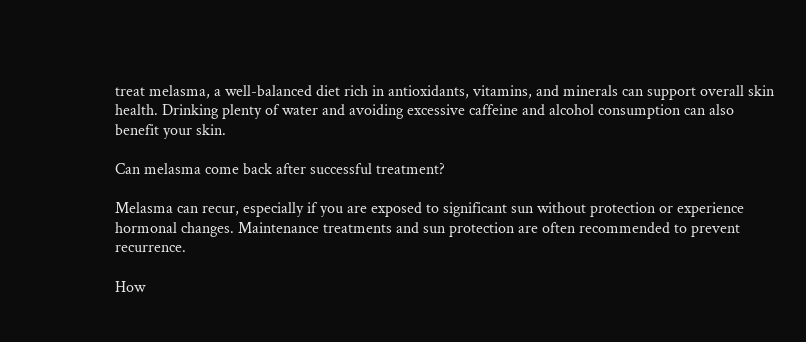treat melasma, a well-balanced diet rich in antioxidants, vitamins, and minerals can support overall skin health. Drinking plenty of water and avoiding excessive caffeine and alcohol consumption can also benefit your skin.

Can melasma come back after successful treatment?

Melasma can recur, especially if you are exposed to significant sun without protection or experience hormonal changes. Maintenance treatments and sun protection are often recommended to prevent recurrence.

How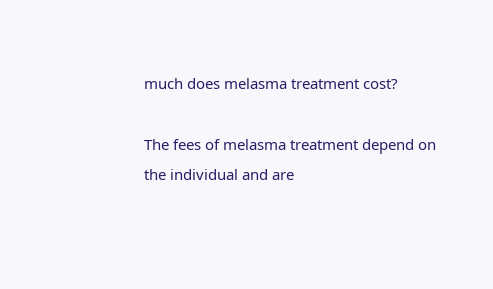much does melasma treatment cost?

The fees of melasma treatment depend on the individual and are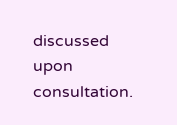discussed upon consultation.